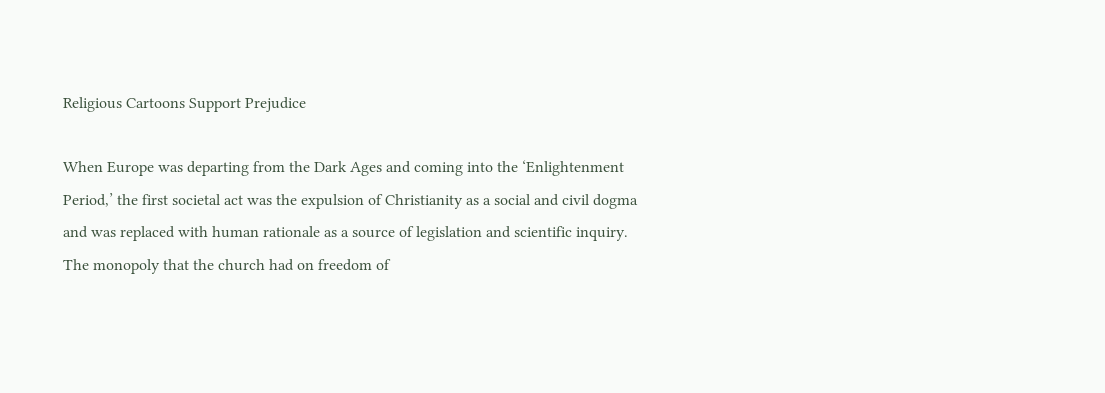Religious Cartoons Support Prejudice

When Europe was departing from the Dark Ages and coming into the ‘Enlightenment Period,’ the first societal act was the expulsion of Christianity as a social and civil dogma and was replaced with human rationale as a source of legislation and scientific inquiry.
The monopoly that the church had on freedom of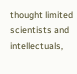thought limited scientists and intellectuals,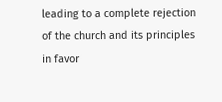leading to a complete rejection of the church and its principles in favor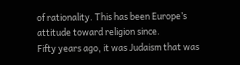of rationality. This has been Europe’s attitude toward religion since.
Fifty years ago, it was Judaism that was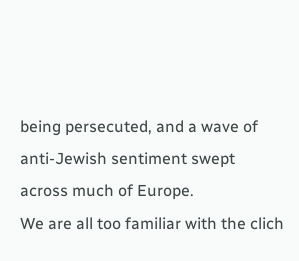being persecuted, and a wave of anti-Jewish sentiment swept across much of Europe.
We are all too familiar with the clich